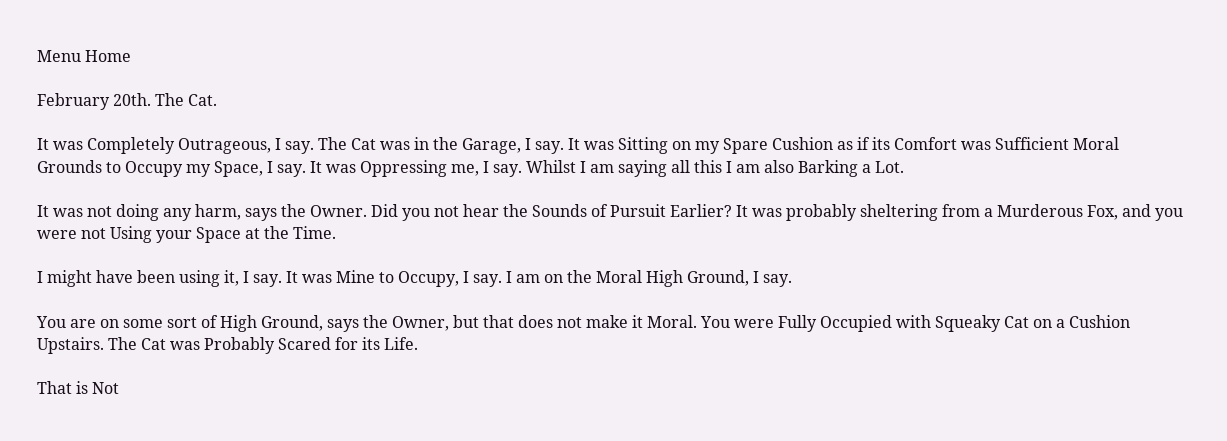Menu Home

February 20th. The Cat.

It was Completely Outrageous, I say. The Cat was in the Garage, I say. It was Sitting on my Spare Cushion as if its Comfort was Sufficient Moral Grounds to Occupy my Space, I say. It was Oppressing me, I say. Whilst I am saying all this I am also Barking a Lot.

It was not doing any harm, says the Owner. Did you not hear the Sounds of Pursuit Earlier? It was probably sheltering from a Murderous Fox, and you were not Using your Space at the Time.

I might have been using it, I say. It was Mine to Occupy, I say. I am on the Moral High Ground, I say.

You are on some sort of High Ground, says the Owner, but that does not make it Moral. You were Fully Occupied with Squeaky Cat on a Cushion Upstairs. The Cat was Probably Scared for its Life.

That is Not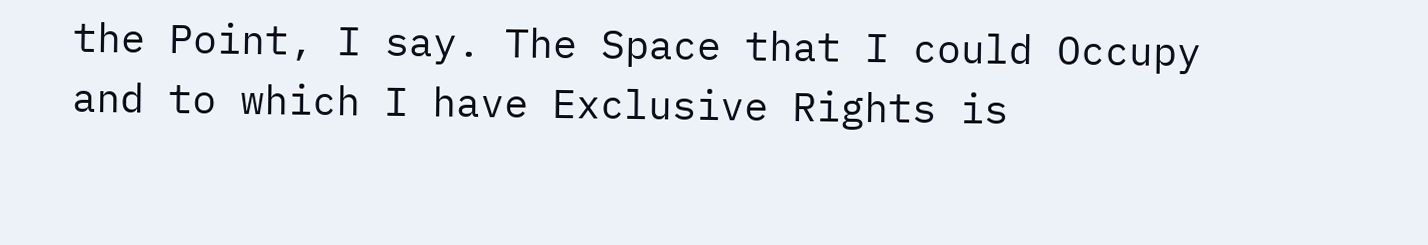the Point, I say. The Space that I could Occupy and to which I have Exclusive Rights is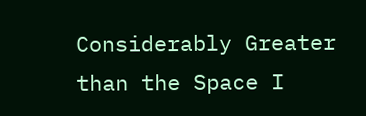Considerably Greater than the Space I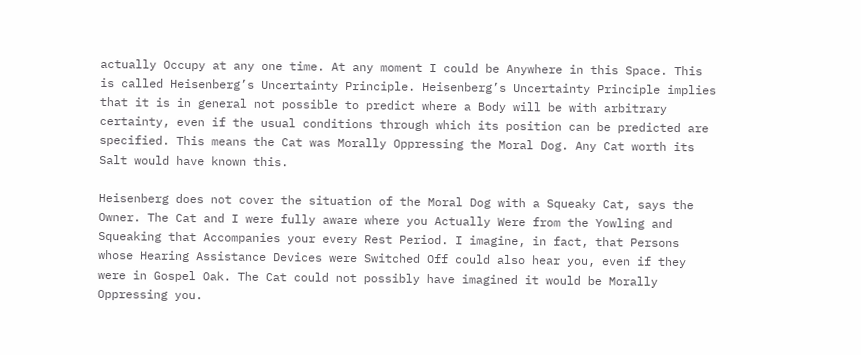actually Occupy at any one time. At any moment I could be Anywhere in this Space. This is called Heisenberg’s Uncertainty Principle. Heisenberg’s Uncertainty Principle implies that it is in general not possible to predict where a Body will be with arbitrary certainty, even if the usual conditions through which its position can be predicted are specified. This means the Cat was Morally Oppressing the Moral Dog. Any Cat worth its Salt would have known this.

Heisenberg does not cover the situation of the Moral Dog with a Squeaky Cat, says the Owner. The Cat and I were fully aware where you Actually Were from the Yowling and Squeaking that Accompanies your every Rest Period. I imagine, in fact, that Persons whose Hearing Assistance Devices were Switched Off could also hear you, even if they were in Gospel Oak. The Cat could not possibly have imagined it would be Morally Oppressing you.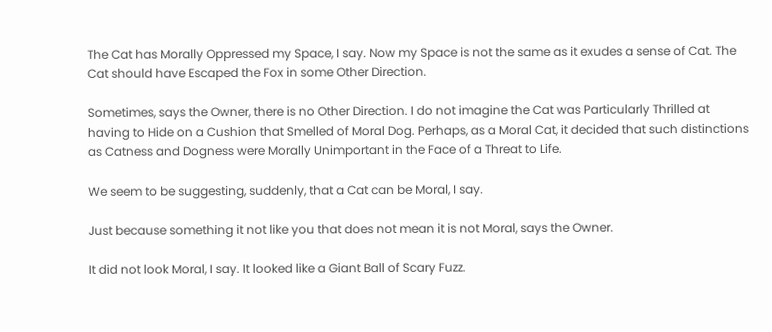The Cat has Morally Oppressed my Space, I say. Now my Space is not the same as it exudes a sense of Cat. The Cat should have Escaped the Fox in some Other Direction.

Sometimes, says the Owner, there is no Other Direction. I do not imagine the Cat was Particularly Thrilled at having to Hide on a Cushion that Smelled of Moral Dog. Perhaps, as a Moral Cat, it decided that such distinctions as Catness and Dogness were Morally Unimportant in the Face of a Threat to Life.

We seem to be suggesting, suddenly, that a Cat can be Moral, I say.

Just because something it not like you that does not mean it is not Moral, says the Owner.

It did not look Moral, I say. It looked like a Giant Ball of Scary Fuzz.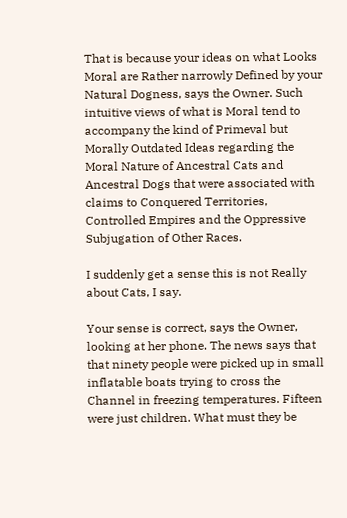That is because your ideas on what Looks Moral are Rather narrowly Defined by your Natural Dogness, says the Owner. Such intuitive views of what is Moral tend to accompany the kind of Primeval but Morally Outdated Ideas regarding the Moral Nature of Ancestral Cats and Ancestral Dogs that were associated with claims to Conquered Territories, Controlled Empires and the Oppressive Subjugation of Other Races.

I suddenly get a sense this is not Really about Cats, I say.

Your sense is correct, says the Owner, looking at her phone. The news says that that ninety people were picked up in small inflatable boats trying to cross the Channel in freezing temperatures. Fifteen were just children. What must they be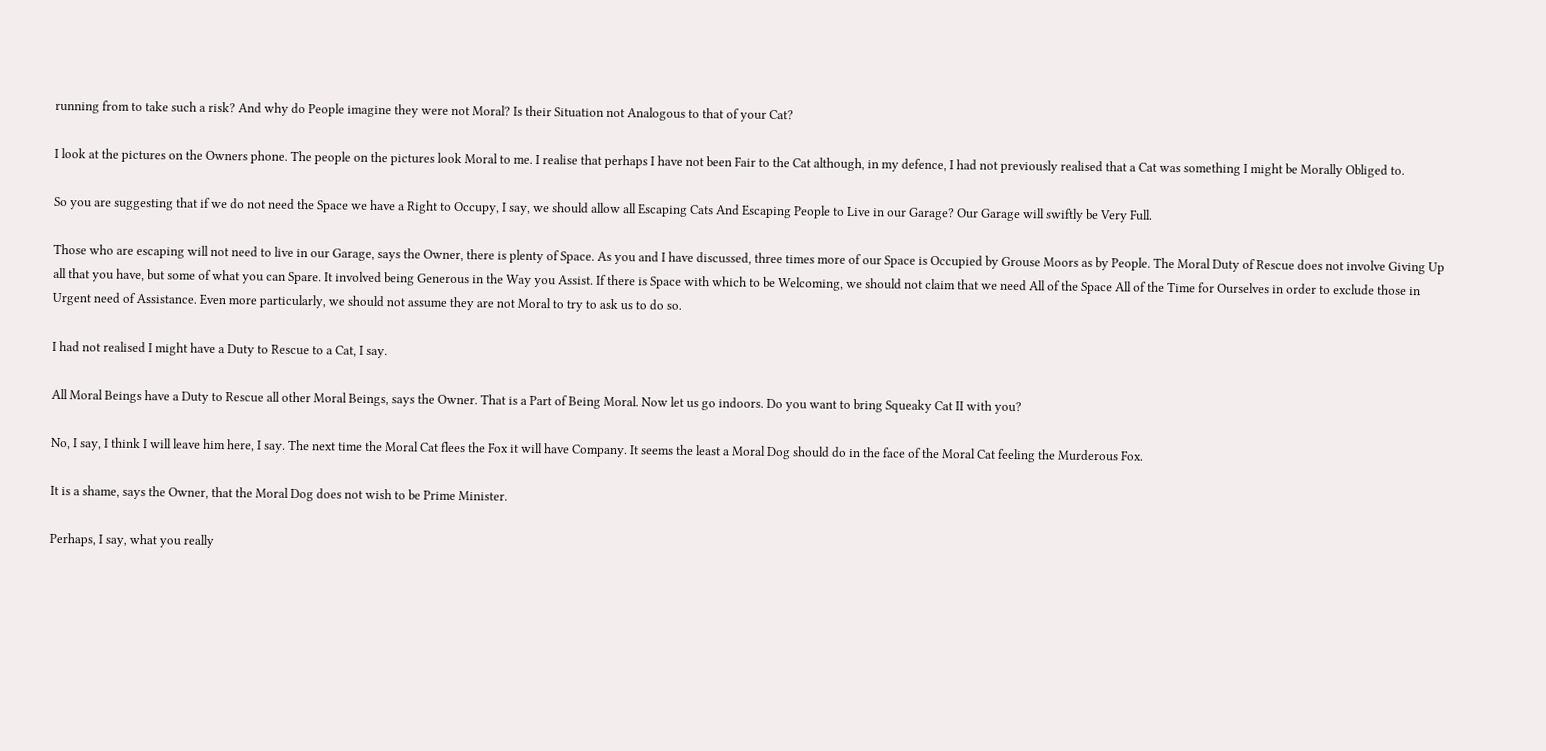running from to take such a risk? And why do People imagine they were not Moral? Is their Situation not Analogous to that of your Cat?

I look at the pictures on the Owners phone. The people on the pictures look Moral to me. I realise that perhaps I have not been Fair to the Cat although, in my defence, I had not previously realised that a Cat was something I might be Morally Obliged to.

So you are suggesting that if we do not need the Space we have a Right to Occupy, I say, we should allow all Escaping Cats And Escaping People to Live in our Garage? Our Garage will swiftly be Very Full.

Those who are escaping will not need to live in our Garage, says the Owner, there is plenty of Space. As you and I have discussed, three times more of our Space is Occupied by Grouse Moors as by People. The Moral Duty of Rescue does not involve Giving Up all that you have, but some of what you can Spare. It involved being Generous in the Way you Assist. If there is Space with which to be Welcoming, we should not claim that we need All of the Space All of the Time for Ourselves in order to exclude those in Urgent need of Assistance. Even more particularly, we should not assume they are not Moral to try to ask us to do so.

I had not realised I might have a Duty to Rescue to a Cat, I say.

All Moral Beings have a Duty to Rescue all other Moral Beings, says the Owner. That is a Part of Being Moral. Now let us go indoors. Do you want to bring Squeaky Cat II with you?

No, I say, I think I will leave him here, I say. The next time the Moral Cat flees the Fox it will have Company. It seems the least a Moral Dog should do in the face of the Moral Cat feeling the Murderous Fox.

It is a shame, says the Owner, that the Moral Dog does not wish to be Prime Minister.

Perhaps, I say, what you really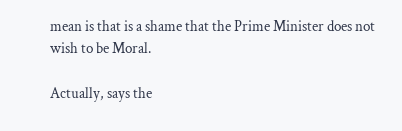mean is that is a shame that the Prime Minister does not wish to be Moral.

Actually, says the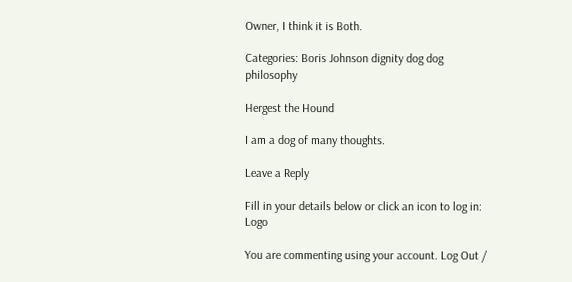Owner, I think it is Both.

Categories: Boris Johnson dignity dog dog philosophy

Hergest the Hound

I am a dog of many thoughts.

Leave a Reply

Fill in your details below or click an icon to log in: Logo

You are commenting using your account. Log Out /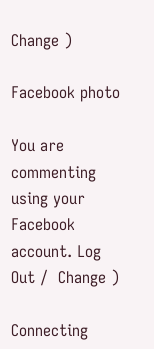Change )

Facebook photo

You are commenting using your Facebook account. Log Out /  Change )

Connecting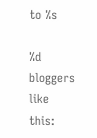to %s

%d bloggers like this: